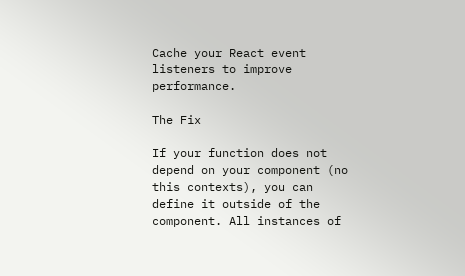Cache your React event listeners to improve performance.

The Fix

If your function does not depend on your component (no this contexts), you can define it outside of the component. All instances of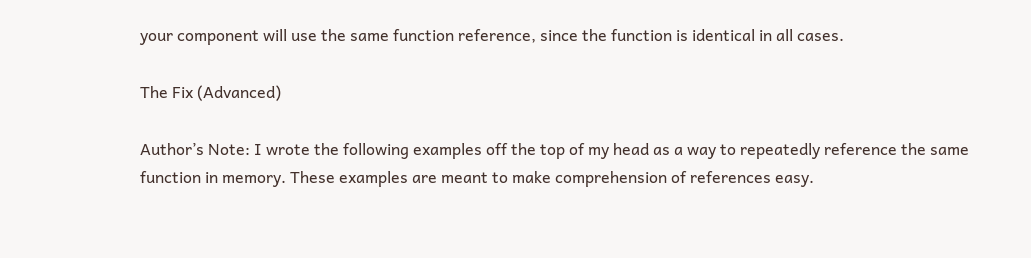your component will use the same function reference, since the function is identical in all cases.

The Fix (Advanced)

Author’s Note: I wrote the following examples off the top of my head as a way to repeatedly reference the same function in memory. These examples are meant to make comprehension of references easy.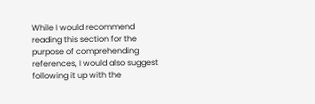While I would recommend reading this section for the purpose of comprehending references, I would also suggest following it up with the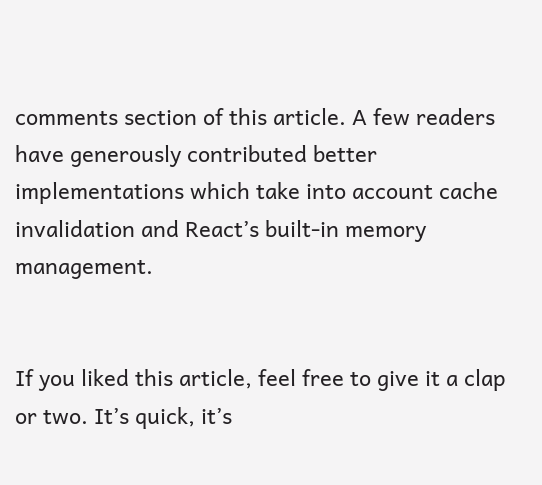comments section of this article. A few readers have generously contributed better implementations which take into account cache invalidation and React’s built-in memory management.


If you liked this article, feel free to give it a clap or two. It’s quick, it’s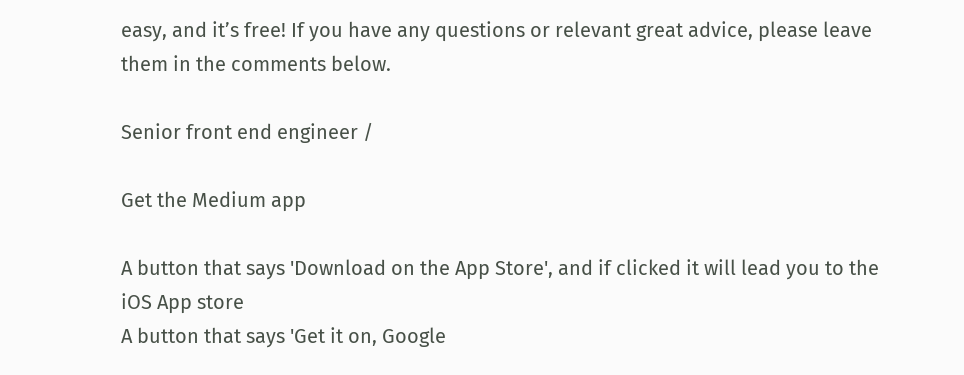easy, and it’s free! If you have any questions or relevant great advice, please leave them in the comments below.

Senior front end engineer /

Get the Medium app

A button that says 'Download on the App Store', and if clicked it will lead you to the iOS App store
A button that says 'Get it on, Google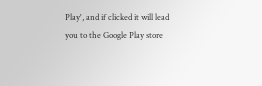Play', and if clicked it will lead you to the Google Play store